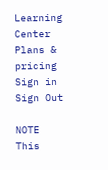Learning Center
Plans & pricing Sign in
Sign Out

NOTE This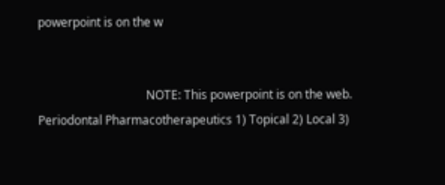powerpoint is on the w


                                    NOTE: This powerpoint is on the web. Periodontal Pharmacotherapeutics 1) Topical 2) Local 3)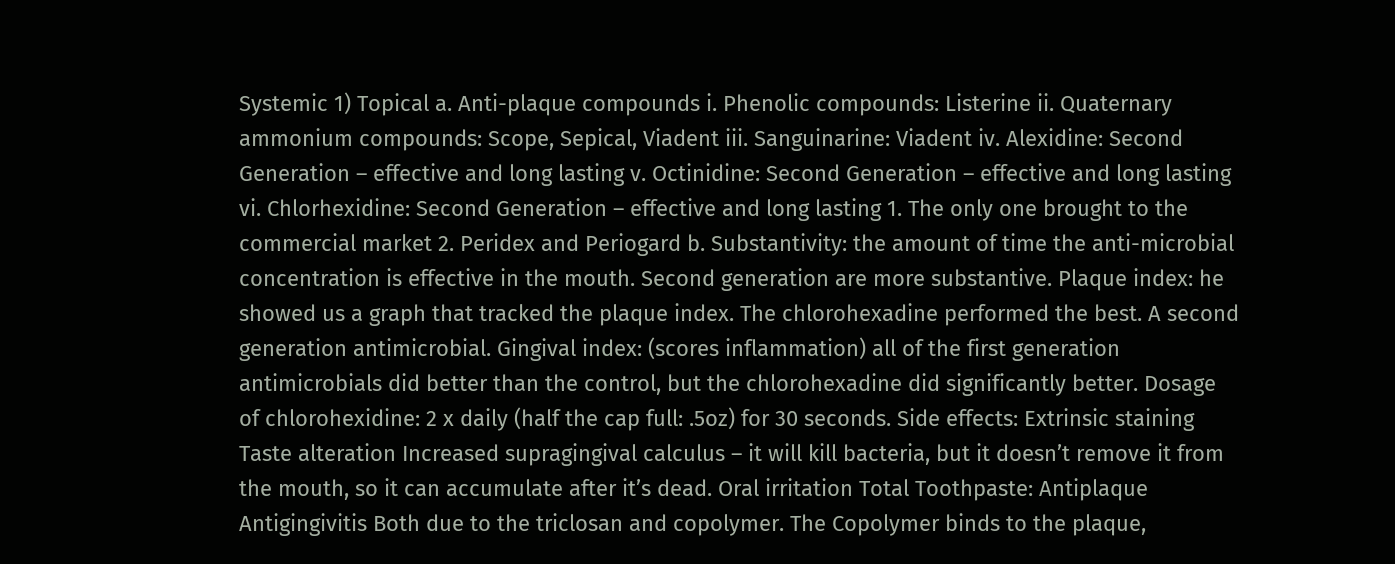Systemic 1) Topical a. Anti-plaque compounds i. Phenolic compounds: Listerine ii. Quaternary ammonium compounds: Scope, Sepical, Viadent iii. Sanguinarine: Viadent iv. Alexidine: Second Generation – effective and long lasting v. Octinidine: Second Generation – effective and long lasting vi. Chlorhexidine: Second Generation – effective and long lasting 1. The only one brought to the commercial market 2. Peridex and Periogard b. Substantivity: the amount of time the anti-microbial concentration is effective in the mouth. Second generation are more substantive. Plaque index: he showed us a graph that tracked the plaque index. The chlorohexadine performed the best. A second generation antimicrobial. Gingival index: (scores inflammation) all of the first generation antimicrobials did better than the control, but the chlorohexadine did significantly better. Dosage of chlorohexidine: 2 x daily (half the cap full: .5oz) for 30 seconds. Side effects: Extrinsic staining Taste alteration Increased supragingival calculus – it will kill bacteria, but it doesn’t remove it from the mouth, so it can accumulate after it’s dead. Oral irritation Total Toothpaste: Antiplaque Antigingivitis Both due to the triclosan and copolymer. The Copolymer binds to the plaque,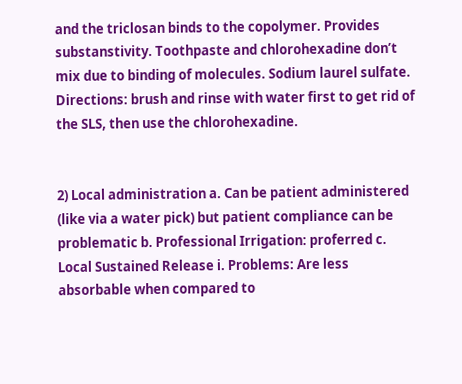and the triclosan binds to the copolymer. Provides substanstivity. Toothpaste and chlorohexadine don’t mix due to binding of molecules. Sodium laurel sulfate. Directions: brush and rinse with water first to get rid of the SLS, then use the chlorohexadine.


2) Local administration a. Can be patient administered (like via a water pick) but patient compliance can be problematic b. Professional Irrigation: proferred c. Local Sustained Release i. Problems: Are less absorbable when compared to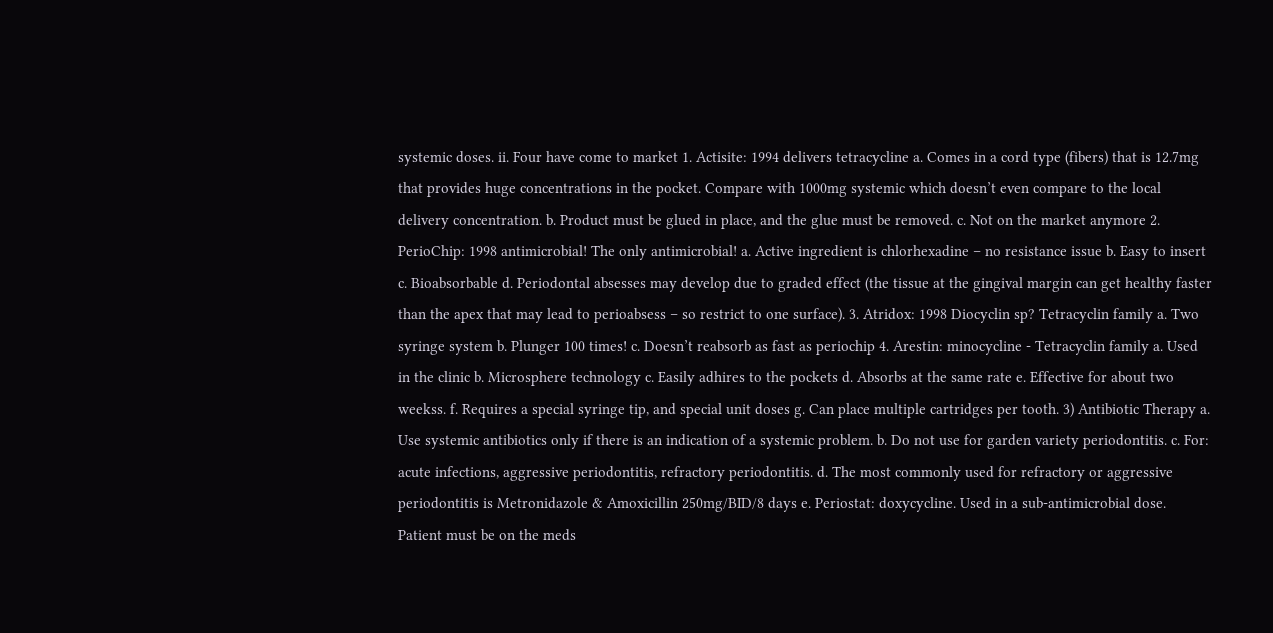systemic doses. ii. Four have come to market 1. Actisite: 1994 delivers tetracycline a. Comes in a cord type (fibers) that is 12.7mg that provides huge concentrations in the pocket. Compare with 1000mg systemic which doesn’t even compare to the local delivery concentration. b. Product must be glued in place, and the glue must be removed. c. Not on the market anymore 2. PerioChip: 1998 antimicrobial! The only antimicrobial! a. Active ingredient is chlorhexadine – no resistance issue b. Easy to insert c. Bioabsorbable d. Periodontal absesses may develop due to graded effect (the tissue at the gingival margin can get healthy faster than the apex that may lead to perioabsess – so restrict to one surface). 3. Atridox: 1998 Diocyclin sp? Tetracyclin family a. Two syringe system b. Plunger 100 times! c. Doesn’t reabsorb as fast as periochip 4. Arestin: minocycline - Tetracyclin family a. Used in the clinic b. Microsphere technology c. Easily adhires to the pockets d. Absorbs at the same rate e. Effective for about two weekss. f. Requires a special syringe tip, and special unit doses g. Can place multiple cartridges per tooth. 3) Antibiotic Therapy a. Use systemic antibiotics only if there is an indication of a systemic problem. b. Do not use for garden variety periodontitis. c. For: acute infections, aggressive periodontitis, refractory periodontitis. d. The most commonly used for refractory or aggressive periodontitis is Metronidazole & Amoxicillin 250mg/BID/8 days e. Periostat: doxycycline. Used in a sub-antimicrobial dose. Patient must be on the meds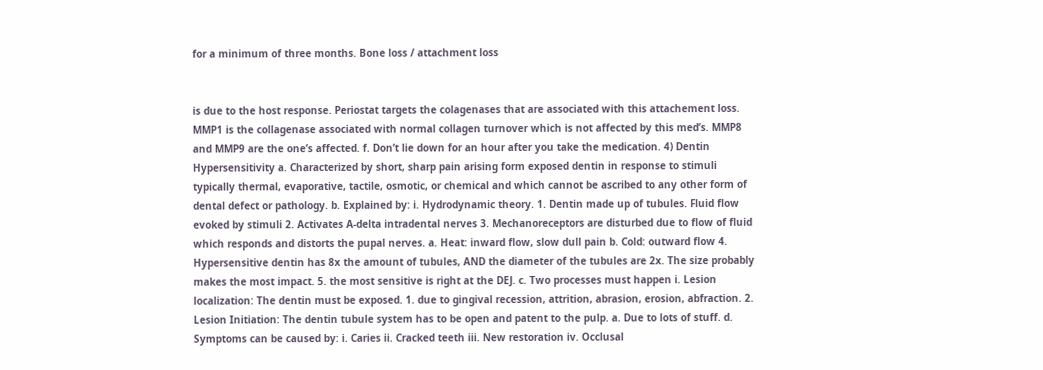for a minimum of three months. Bone loss / attachment loss


is due to the host response. Periostat targets the colagenases that are associated with this attachement loss. MMP1 is the collagenase associated with normal collagen turnover which is not affected by this med’s. MMP8 and MMP9 are the one’s affected. f. Don’t lie down for an hour after you take the medication. 4) Dentin Hypersensitivity a. Characterized by short, sharp pain arising form exposed dentin in response to stimuli typically thermal, evaporative, tactile, osmotic, or chemical and which cannot be ascribed to any other form of dental defect or pathology. b. Explained by: i. Hydrodynamic theory. 1. Dentin made up of tubules. Fluid flow evoked by stimuli 2. Activates A-delta intradental nerves 3. Mechanoreceptors are disturbed due to flow of fluid which responds and distorts the pupal nerves. a. Heat: inward flow, slow dull pain b. Cold: outward flow 4. Hypersensitive dentin has 8x the amount of tubules, AND the diameter of the tubules are 2x. The size probably makes the most impact. 5. the most sensitive is right at the DEJ. c. Two processes must happen i. Lesion localization: The dentin must be exposed. 1. due to gingival recession, attrition, abrasion, erosion, abfraction. 2. Lesion Initiation: The dentin tubule system has to be open and patent to the pulp. a. Due to lots of stuff. d. Symptoms can be caused by: i. Caries ii. Cracked teeth iii. New restoration iv. Occlusal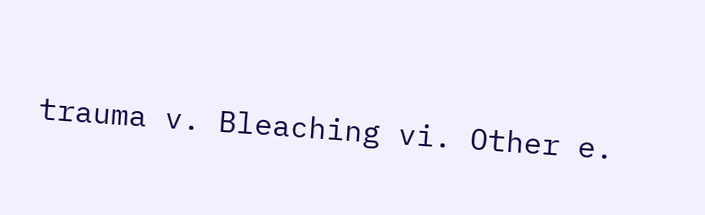trauma v. Bleaching vi. Other e.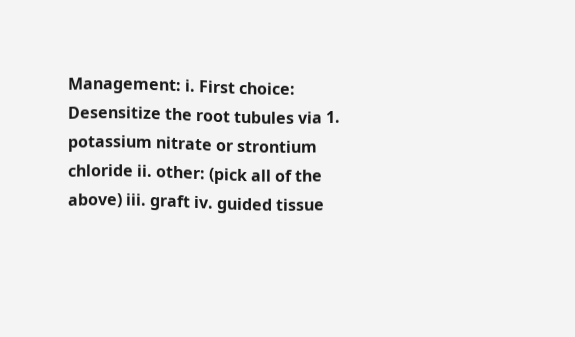Management: i. First choice: Desensitize the root tubules via 1. potassium nitrate or strontium chloride ii. other: (pick all of the above) iii. graft iv. guided tissue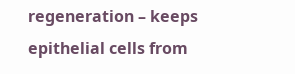regeneration – keeps epithelial cells from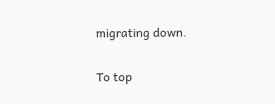migrating down.

To top